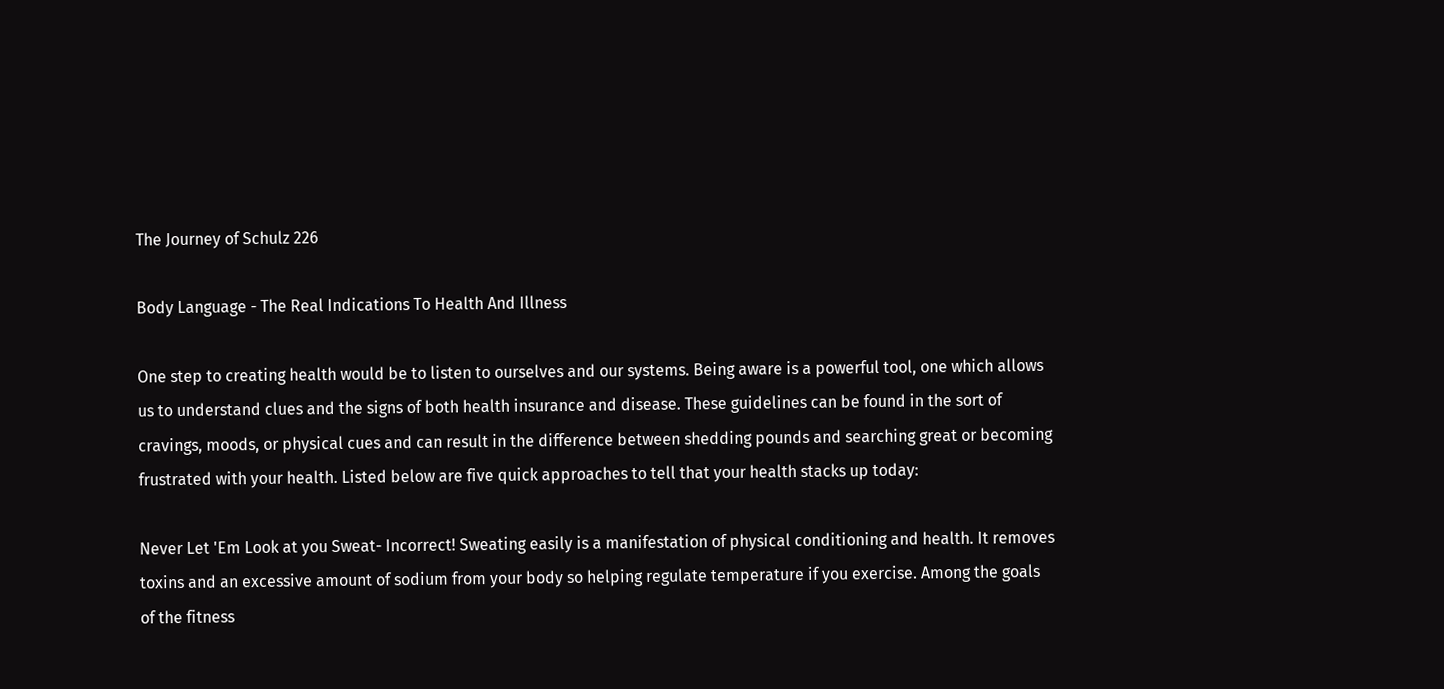The Journey of Schulz 226

Body Language - The Real Indications To Health And Illness

One step to creating health would be to listen to ourselves and our systems. Being aware is a powerful tool, one which allows us to understand clues and the signs of both health insurance and disease. These guidelines can be found in the sort of cravings, moods, or physical cues and can result in the difference between shedding pounds and searching great or becoming frustrated with your health. Listed below are five quick approaches to tell that your health stacks up today:

Never Let 'Em Look at you Sweat- Incorrect! Sweating easily is a manifestation of physical conditioning and health. It removes toxins and an excessive amount of sodium from your body so helping regulate temperature if you exercise. Among the goals of the fitness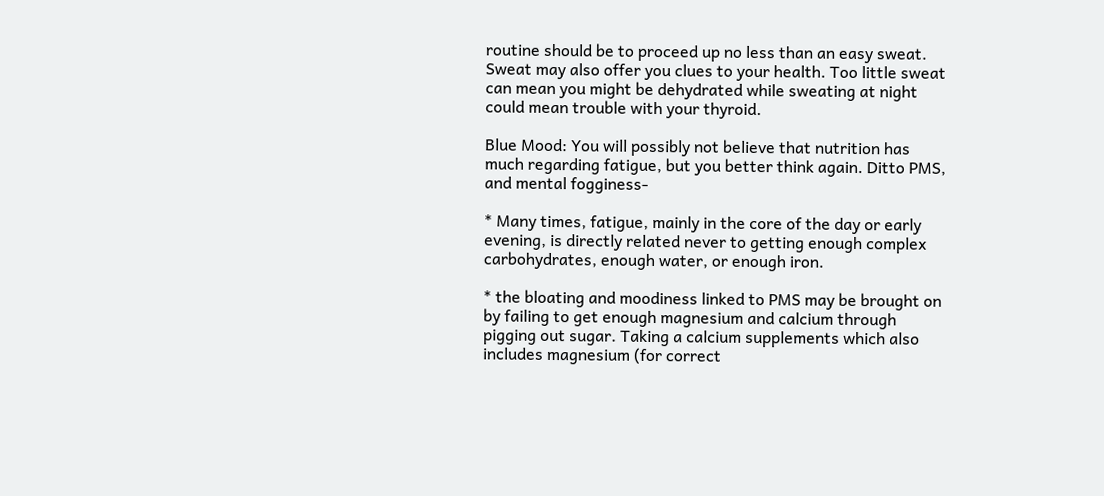routine should be to proceed up no less than an easy sweat. Sweat may also offer you clues to your health. Too little sweat can mean you might be dehydrated while sweating at night could mean trouble with your thyroid.

Blue Mood: You will possibly not believe that nutrition has much regarding fatigue, but you better think again. Ditto PMS, and mental fogginess-

* Many times, fatigue, mainly in the core of the day or early evening, is directly related never to getting enough complex carbohydrates, enough water, or enough iron.

* the bloating and moodiness linked to PMS may be brought on by failing to get enough magnesium and calcium through pigging out sugar. Taking a calcium supplements which also includes magnesium (for correct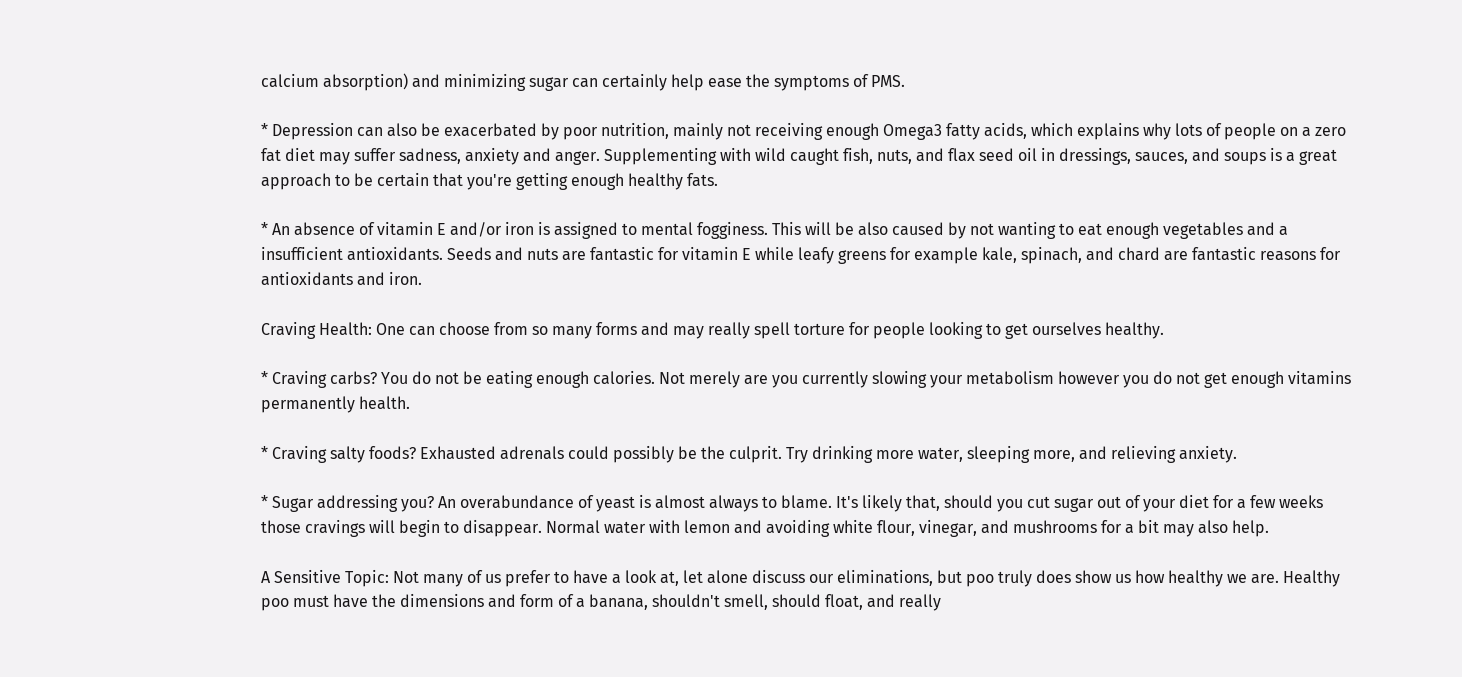calcium absorption) and minimizing sugar can certainly help ease the symptoms of PMS.

* Depression can also be exacerbated by poor nutrition, mainly not receiving enough Omega3 fatty acids, which explains why lots of people on a zero fat diet may suffer sadness, anxiety and anger. Supplementing with wild caught fish, nuts, and flax seed oil in dressings, sauces, and soups is a great approach to be certain that you're getting enough healthy fats.

* An absence of vitamin E and/or iron is assigned to mental fogginess. This will be also caused by not wanting to eat enough vegetables and a insufficient antioxidants. Seeds and nuts are fantastic for vitamin E while leafy greens for example kale, spinach, and chard are fantastic reasons for antioxidants and iron.

Craving Health: One can choose from so many forms and may really spell torture for people looking to get ourselves healthy.

* Craving carbs? You do not be eating enough calories. Not merely are you currently slowing your metabolism however you do not get enough vitamins permanently health.

* Craving salty foods? Exhausted adrenals could possibly be the culprit. Try drinking more water, sleeping more, and relieving anxiety.

* Sugar addressing you? An overabundance of yeast is almost always to blame. It's likely that, should you cut sugar out of your diet for a few weeks those cravings will begin to disappear. Normal water with lemon and avoiding white flour, vinegar, and mushrooms for a bit may also help.

A Sensitive Topic: Not many of us prefer to have a look at, let alone discuss our eliminations, but poo truly does show us how healthy we are. Healthy poo must have the dimensions and form of a banana, shouldn't smell, should float, and really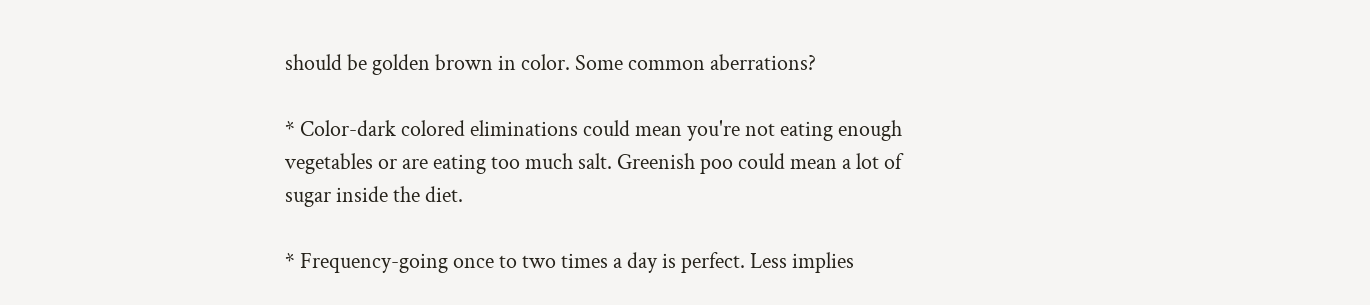should be golden brown in color. Some common aberrations?

* Color-dark colored eliminations could mean you're not eating enough vegetables or are eating too much salt. Greenish poo could mean a lot of sugar inside the diet.

* Frequency-going once to two times a day is perfect. Less implies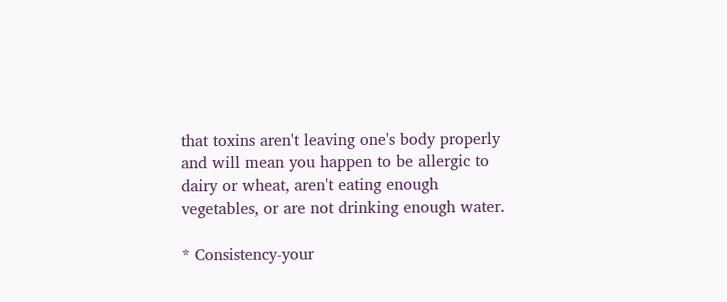that toxins aren't leaving one's body properly and will mean you happen to be allergic to dairy or wheat, aren't eating enough vegetables, or are not drinking enough water.

* Consistency-your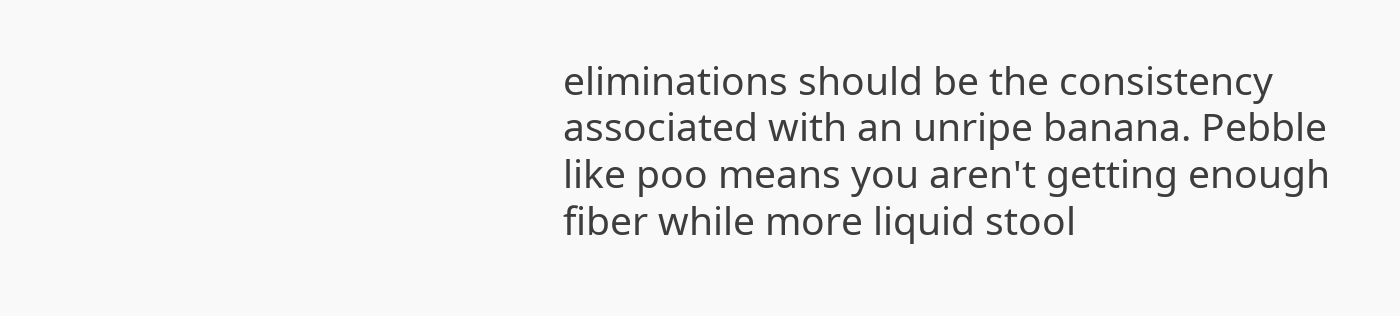eliminations should be the consistency associated with an unripe banana. Pebble like poo means you aren't getting enough fiber while more liquid stool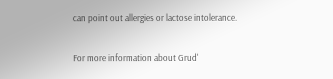can point out allergies or lactose intolerance.

For more information about Grud'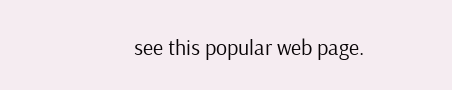see this popular web page.